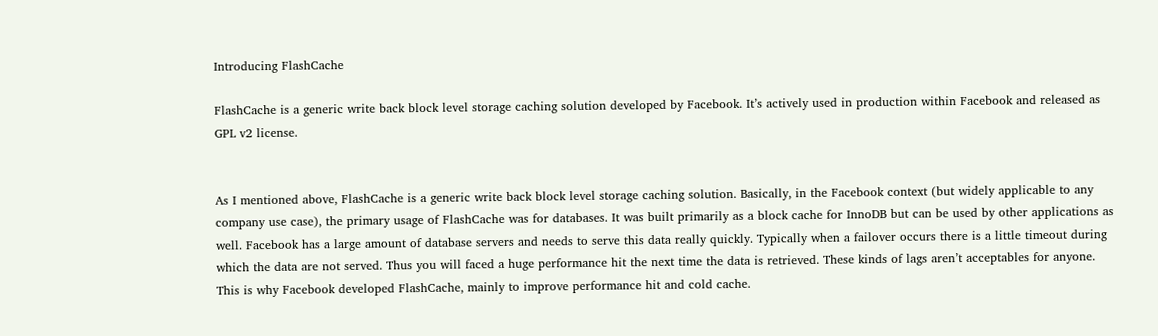Introducing FlashCache

FlashCache is a generic write back block level storage caching solution developed by Facebook. It’s actively used in production within Facebook and released as GPL v2 license.


As I mentioned above, FlashCache is a generic write back block level storage caching solution. Basically, in the Facebook context (but widely applicable to any company use case), the primary usage of FlashCache was for databases. It was built primarily as a block cache for InnoDB but can be used by other applications as well. Facebook has a large amount of database servers and needs to serve this data really quickly. Typically when a failover occurs there is a little timeout during which the data are not served. Thus you will faced a huge performance hit the next time the data is retrieved. These kinds of lags aren’t acceptables for anyone. This is why Facebook developed FlashCache, mainly to improve performance hit and cold cache.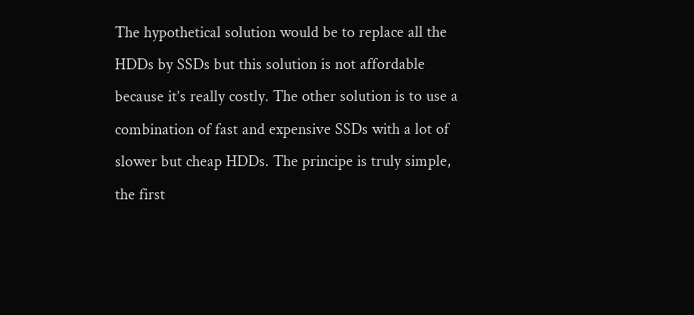The hypothetical solution would be to replace all the HDDs by SSDs but this solution is not affordable because it’s really costly. The other solution is to use a combination of fast and expensive SSDs with a lot of slower but cheap HDDs. The principe is truly simple, the first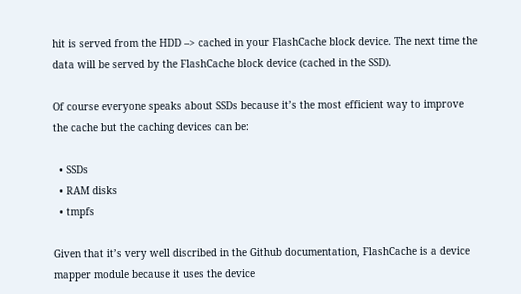hit is served from the HDD –> cached in your FlashCache block device. The next time the data will be served by the FlashCache block device (cached in the SSD).

Of course everyone speaks about SSDs because it’s the most efficient way to improve the cache but the caching devices can be:

  • SSDs
  • RAM disks
  • tmpfs

Given that it’s very well discribed in the Github documentation, FlashCache is a device mapper module because it uses the device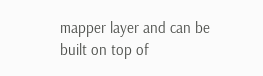mapper layer and can be built on top of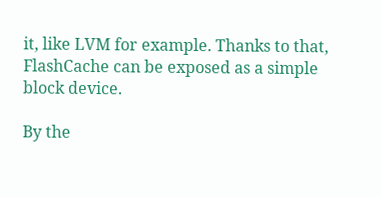it, like LVM for example. Thanks to that, FlashCache can be exposed as a simple block device.

By the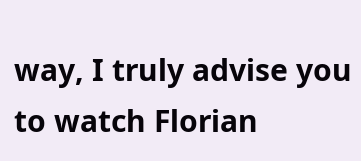way, I truly advise you to watch Florian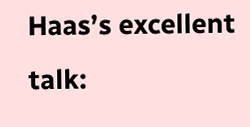Haas’s excellent talk: